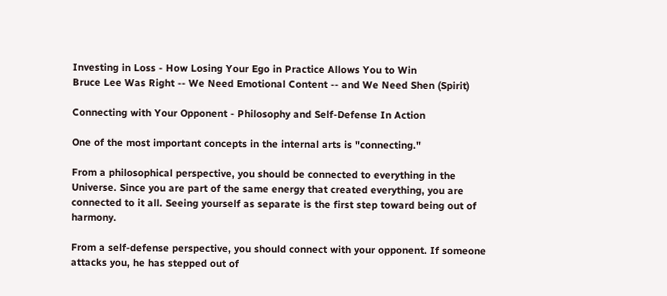Investing in Loss - How Losing Your Ego in Practice Allows You to Win
Bruce Lee Was Right -- We Need Emotional Content -- and We Need Shen (Spirit)

Connecting with Your Opponent - Philosophy and Self-Defense In Action

One of the most important concepts in the internal arts is "connecting."

From a philosophical perspective, you should be connected to everything in the Universe. Since you are part of the same energy that created everything, you are connected to it all. Seeing yourself as separate is the first step toward being out of harmony.

From a self-defense perspective, you should connect with your opponent. If someone attacks you, he has stepped out of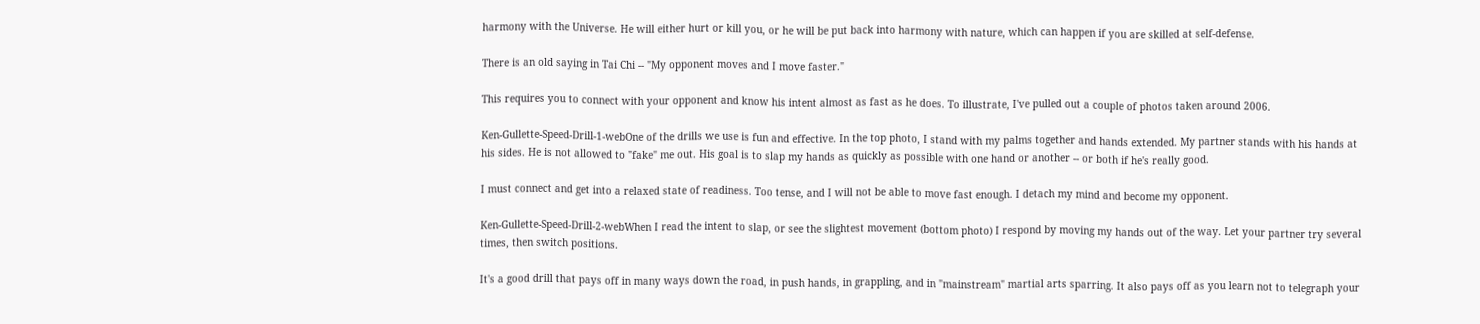harmony with the Universe. He will either hurt or kill you, or he will be put back into harmony with nature, which can happen if you are skilled at self-defense.

There is an old saying in Tai Chi -- "My opponent moves and I move faster."

This requires you to connect with your opponent and know his intent almost as fast as he does. To illustrate, I've pulled out a couple of photos taken around 2006.

Ken-Gullette-Speed-Drill-1-webOne of the drills we use is fun and effective. In the top photo, I stand with my palms together and hands extended. My partner stands with his hands at his sides. He is not allowed to "fake" me out. His goal is to slap my hands as quickly as possible with one hand or another -- or both if he's really good.

I must connect and get into a relaxed state of readiness. Too tense, and I will not be able to move fast enough. I detach my mind and become my opponent.

Ken-Gullette-Speed-Drill-2-webWhen I read the intent to slap, or see the slightest movement (bottom photo) I respond by moving my hands out of the way. Let your partner try several times, then switch positions.

It's a good drill that pays off in many ways down the road, in push hands, in grappling, and in "mainstream" martial arts sparring. It also pays off as you learn not to telegraph your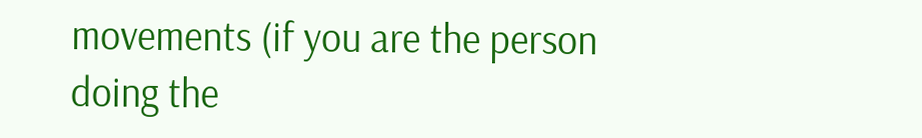movements (if you are the person doing the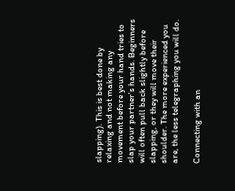slapping). This is best done by relaxing and not making any movement before your hand tries to slap your partner's hands. Beginners will often pull back slightly before slapping, or they will move their shoulder. The more experienced you are, the less telegraphing you will do.

Connecting with an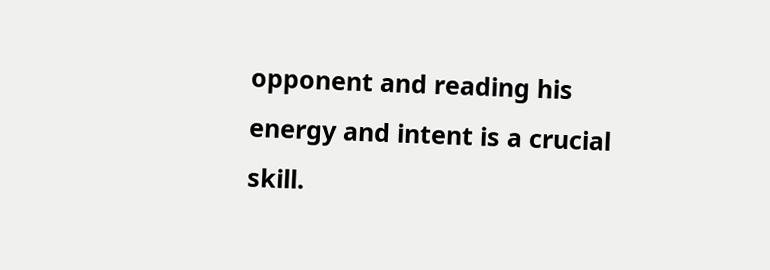opponent and reading his energy and intent is a crucial skill.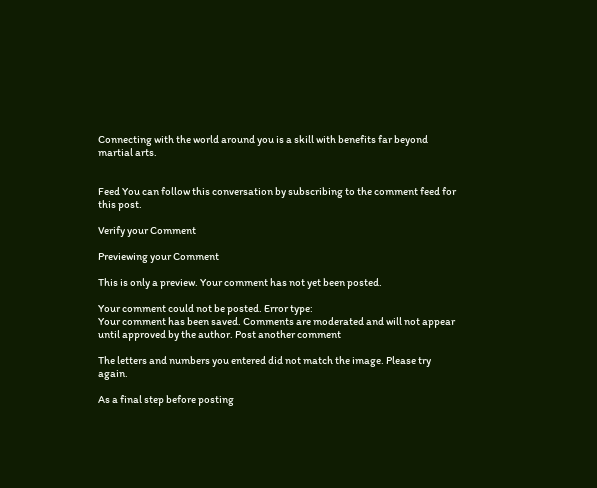Connecting with the world around you is a skill with benefits far beyond martial arts.


Feed You can follow this conversation by subscribing to the comment feed for this post.

Verify your Comment

Previewing your Comment

This is only a preview. Your comment has not yet been posted.

Your comment could not be posted. Error type:
Your comment has been saved. Comments are moderated and will not appear until approved by the author. Post another comment

The letters and numbers you entered did not match the image. Please try again.

As a final step before posting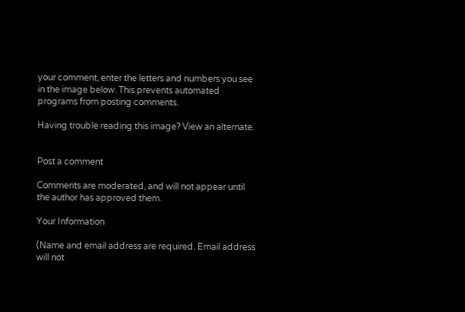your comment, enter the letters and numbers you see in the image below. This prevents automated programs from posting comments.

Having trouble reading this image? View an alternate.


Post a comment

Comments are moderated, and will not appear until the author has approved them.

Your Information

(Name and email address are required. Email address will not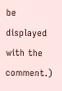be displayed with the comment.)